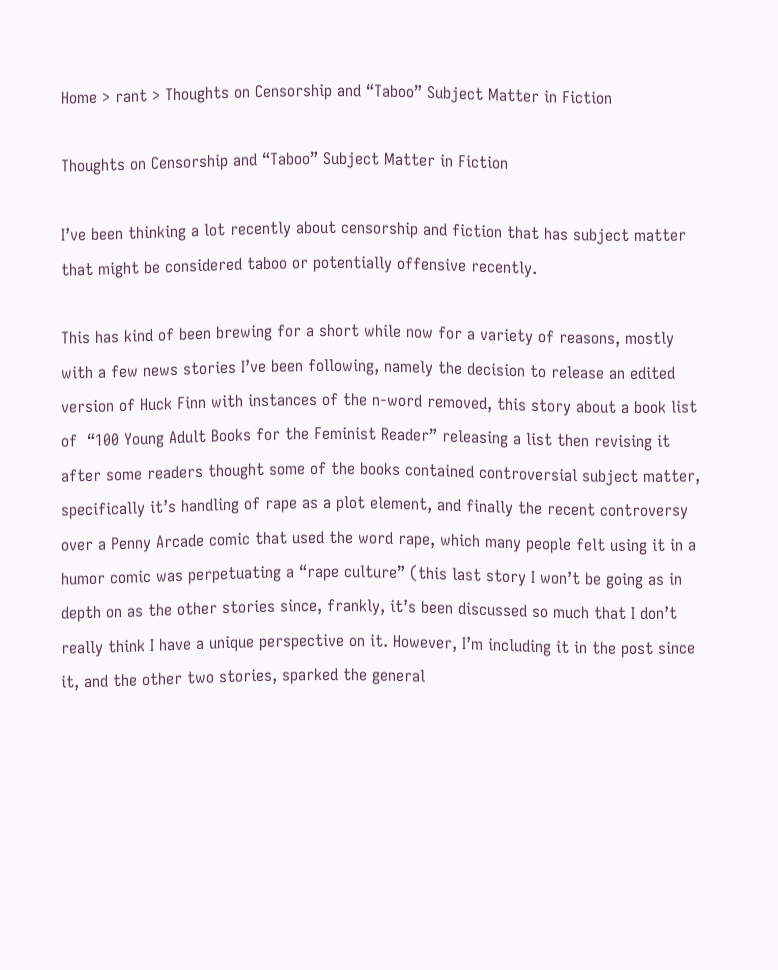Home > rant > Thoughts on Censorship and “Taboo” Subject Matter in Fiction

Thoughts on Censorship and “Taboo” Subject Matter in Fiction

I’ve been thinking a lot recently about censorship and fiction that has subject matter that might be considered taboo or potentially offensive recently.

This has kind of been brewing for a short while now for a variety of reasons, mostly with a few news stories I’ve been following, namely the decision to release an edited version of Huck Finn with instances of the n-word removed, this story about a book list of  “100 Young Adult Books for the Feminist Reader” releasing a list then revising it after some readers thought some of the books contained controversial subject matter, specifically it’s handling of rape as a plot element, and finally the recent controversy over a Penny Arcade comic that used the word rape, which many people felt using it in a humor comic was perpetuating a “rape culture” (this last story I won’t be going as in depth on as the other stories since, frankly, it’s been discussed so much that I don’t really think I have a unique perspective on it. However, I’m including it in the post since it, and the other two stories, sparked the general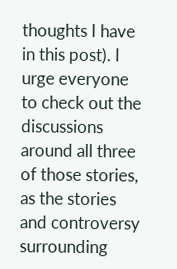thoughts I have in this post). I urge everyone to check out the discussions around all three of those stories, as the stories and controversy surrounding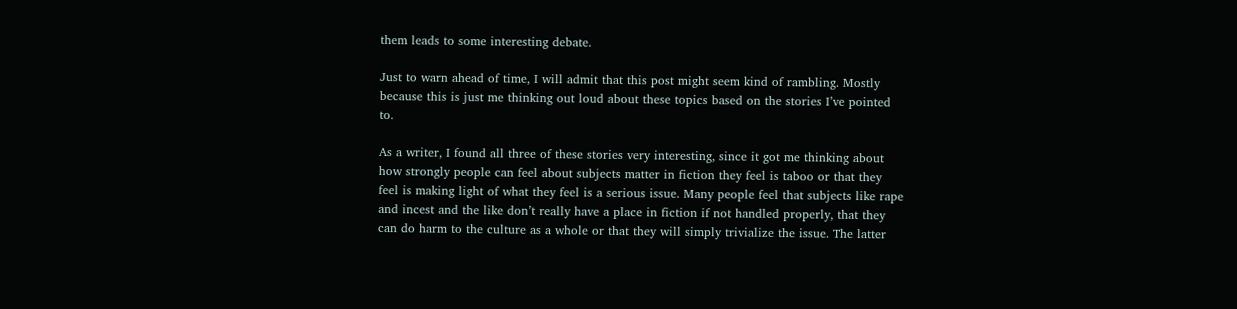them leads to some interesting debate.

Just to warn ahead of time, I will admit that this post might seem kind of rambling. Mostly because this is just me thinking out loud about these topics based on the stories I’ve pointed to.

As a writer, I found all three of these stories very interesting, since it got me thinking about how strongly people can feel about subjects matter in fiction they feel is taboo or that they feel is making light of what they feel is a serious issue. Many people feel that subjects like rape and incest and the like don’t really have a place in fiction if not handled properly, that they can do harm to the culture as a whole or that they will simply trivialize the issue. The latter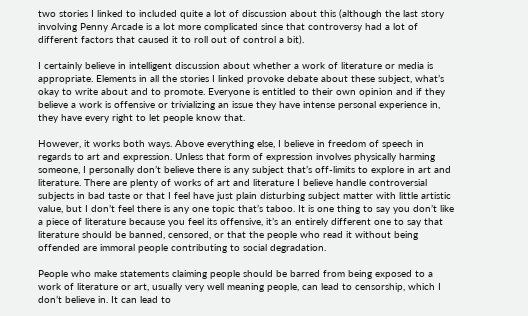two stories I linked to included quite a lot of discussion about this (although the last story involving Penny Arcade is a lot more complicated since that controversy had a lot of different factors that caused it to roll out of control a bit).

I certainly believe in intelligent discussion about whether a work of literature or media is appropriate. Elements in all the stories I linked provoke debate about these subject, what’s okay to write about and to promote. Everyone is entitled to their own opinion and if they believe a work is offensive or trivializing an issue they have intense personal experience in, they have every right to let people know that.

However, it works both ways. Above everything else, I believe in freedom of speech in regards to art and expression. Unless that form of expression involves physically harming someone, I personally don’t believe there is any subject that’s off-limits to explore in art and literature. There are plenty of works of art and literature I believe handle controversial subjects in bad taste or that I feel have just plain disturbing subject matter with little artistic value, but I don’t feel there is any one topic that’s taboo. It is one thing to say you don’t like a piece of literature because you feel its offensive, it’s an entirely different one to say that literature should be banned, censored, or that the people who read it without being offended are immoral people contributing to social degradation.

People who make statements claiming people should be barred from being exposed to a work of literature or art, usually very well meaning people, can lead to censorship, which I don’t believe in. It can lead to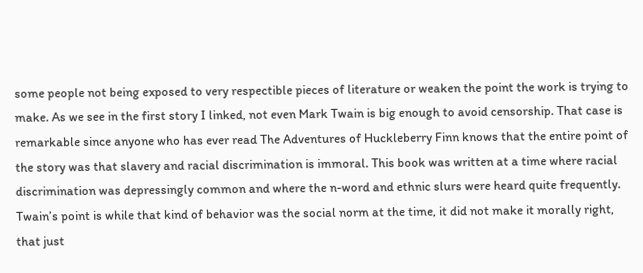some people not being exposed to very respectible pieces of literature or weaken the point the work is trying to make. As we see in the first story I linked, not even Mark Twain is big enough to avoid censorship. That case is remarkable since anyone who has ever read The Adventures of Huckleberry Finn knows that the entire point of the story was that slavery and racial discrimination is immoral. This book was written at a time where racial discrimination was depressingly common and where the n-word and ethnic slurs were heard quite frequently. Twain’s point is while that kind of behavior was the social norm at the time, it did not make it morally right, that just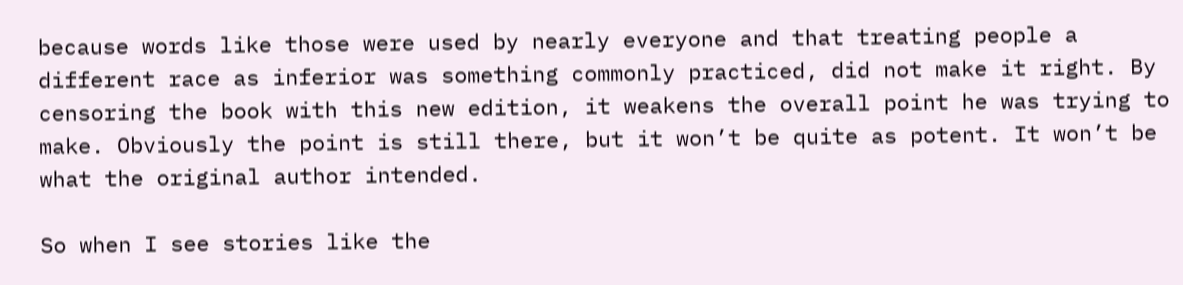because words like those were used by nearly everyone and that treating people a different race as inferior was something commonly practiced, did not make it right. By censoring the book with this new edition, it weakens the overall point he was trying to make. Obviously the point is still there, but it won’t be quite as potent. It won’t be what the original author intended.

So when I see stories like the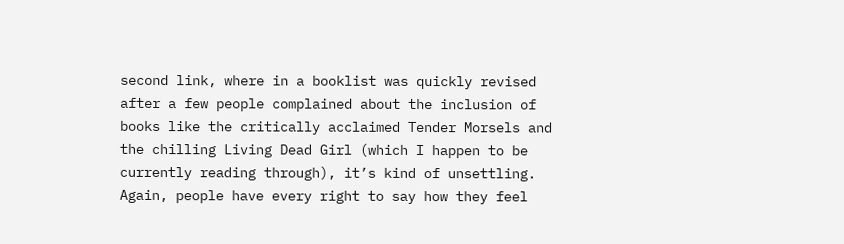second link, where in a booklist was quickly revised after a few people complained about the inclusion of books like the critically acclaimed Tender Morsels and the chilling Living Dead Girl (which I happen to be currently reading through), it’s kind of unsettling. Again, people have every right to say how they feel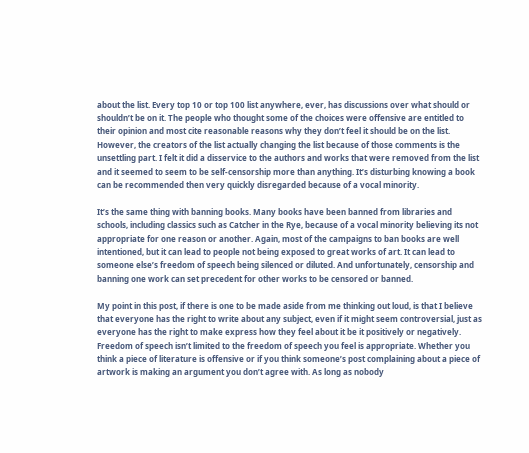about the list. Every top 10 or top 100 list anywhere, ever, has discussions over what should or shouldn’t be on it. The people who thought some of the choices were offensive are entitled to their opinion and most cite reasonable reasons why they don’t feel it should be on the list. However, the creators of the list actually changing the list because of those comments is the unsettling part. I felt it did a disservice to the authors and works that were removed from the list and it seemed to seem to be self-censorship more than anything. It’s disturbing knowing a book can be recommended then very quickly disregarded because of a vocal minority.

It’s the same thing with banning books. Many books have been banned from libraries and schools, including classics such as Catcher in the Rye, because of a vocal minority believing its not appropriate for one reason or another. Again, most of the campaigns to ban books are well intentioned, but it can lead to people not being exposed to great works of art. It can lead to someone else’s freedom of speech being silenced or diluted. And unfortunately, censorship and banning one work can set precedent for other works to be censored or banned.

My point in this post, if there is one to be made aside from me thinking out loud, is that I believe that everyone has the right to write about any subject, even if it might seem controversial, just as everyone has the right to make express how they feel about it be it positively or negatively. Freedom of speech isn’t limited to the freedom of speech you feel is appropriate. Whether you think a piece of literature is offensive or if you think someone’s post complaining about a piece of artwork is making an argument you don’t agree with. As long as nobody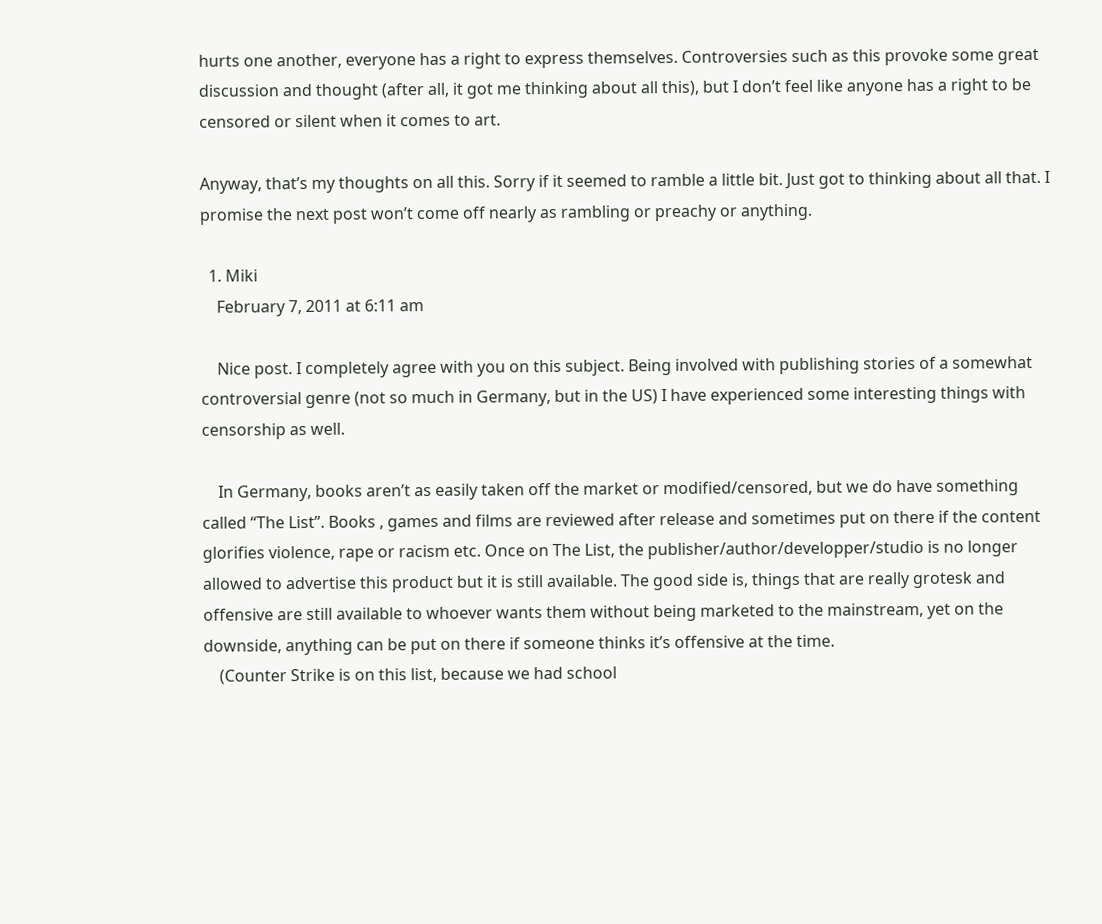hurts one another, everyone has a right to express themselves. Controversies such as this provoke some great discussion and thought (after all, it got me thinking about all this), but I don’t feel like anyone has a right to be censored or silent when it comes to art.

Anyway, that’s my thoughts on all this. Sorry if it seemed to ramble a little bit. Just got to thinking about all that. I promise the next post won’t come off nearly as rambling or preachy or anything.

  1. Miki
    February 7, 2011 at 6:11 am

    Nice post. I completely agree with you on this subject. Being involved with publishing stories of a somewhat controversial genre (not so much in Germany, but in the US) I have experienced some interesting things with censorship as well.

    In Germany, books aren’t as easily taken off the market or modified/censored, but we do have something called “The List”. Books , games and films are reviewed after release and sometimes put on there if the content glorifies violence, rape or racism etc. Once on The List, the publisher/author/developper/studio is no longer allowed to advertise this product but it is still available. The good side is, things that are really grotesk and offensive are still available to whoever wants them without being marketed to the mainstream, yet on the downside, anything can be put on there if someone thinks it’s offensive at the time.
    (Counter Strike is on this list, because we had school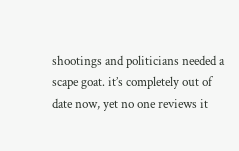shootings and politicians needed a scape goat. it’s completely out of date now, yet no one reviews it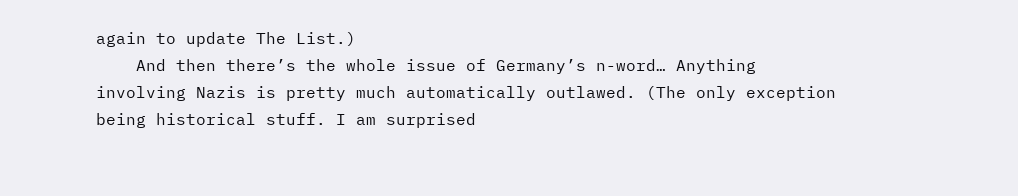again to update The List.)
    And then there’s the whole issue of Germany’s n-word… Anything involving Nazis is pretty much automatically outlawed. (The only exception being historical stuff. I am surprised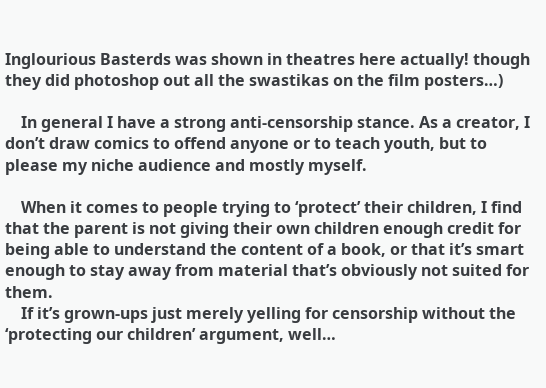Inglourious Basterds was shown in theatres here actually! though they did photoshop out all the swastikas on the film posters…)

    In general I have a strong anti-censorship stance. As a creator, I don’t draw comics to offend anyone or to teach youth, but to please my niche audience and mostly myself.

    When it comes to people trying to ‘protect’ their children, I find that the parent is not giving their own children enough credit for being able to understand the content of a book, or that it’s smart enough to stay away from material that’s obviously not suited for them.
    If it’s grown-ups just merely yelling for censorship without the ‘protecting our children’ argument, well…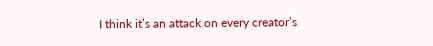I think it’s an attack on every creator’s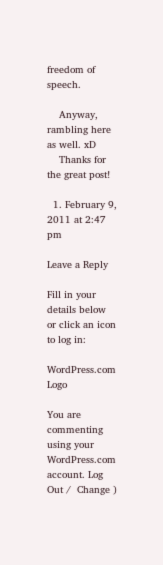freedom of speech.

    Anyway, rambling here as well. xD
    Thanks for the great post!

  1. February 9, 2011 at 2:47 pm

Leave a Reply

Fill in your details below or click an icon to log in:

WordPress.com Logo

You are commenting using your WordPress.com account. Log Out /  Change )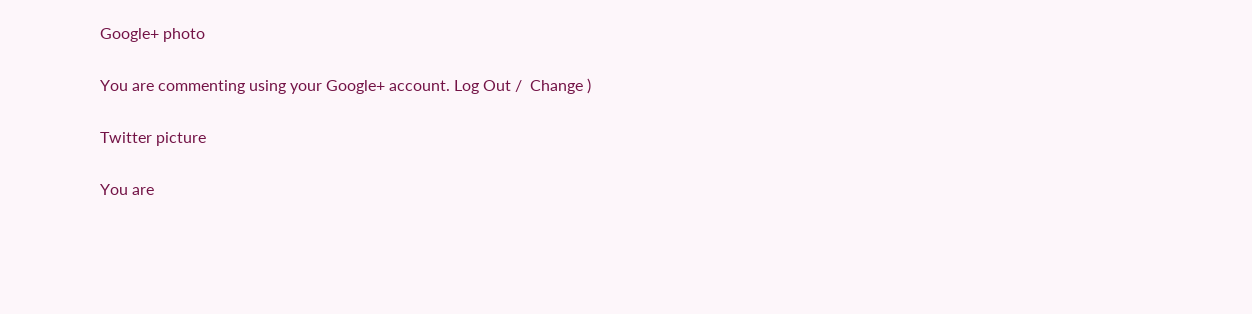Google+ photo

You are commenting using your Google+ account. Log Out /  Change )

Twitter picture

You are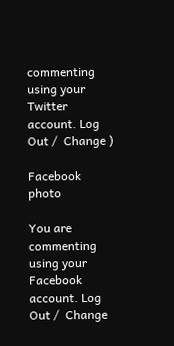commenting using your Twitter account. Log Out /  Change )

Facebook photo

You are commenting using your Facebook account. Log Out /  Change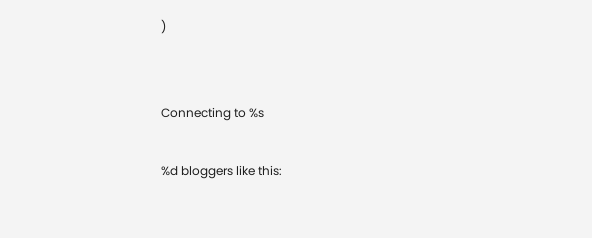)


Connecting to %s

%d bloggers like this: